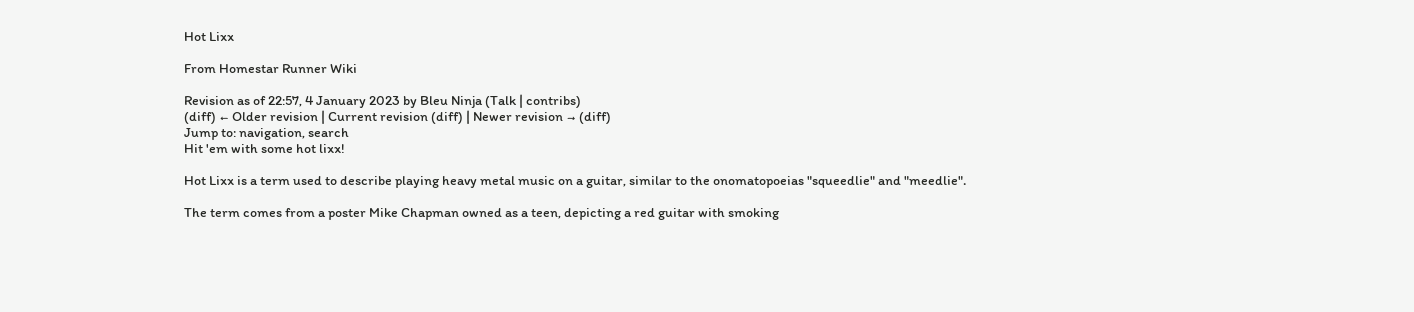Hot Lixx

From Homestar Runner Wiki

Revision as of 22:57, 4 January 2023 by Bleu Ninja (Talk | contribs)
(diff) ← Older revision | Current revision (diff) | Newer revision → (diff)
Jump to: navigation, search
Hit 'em with some hot lixx!

Hot Lixx is a term used to describe playing heavy metal music on a guitar, similar to the onomatopoeias "squeedlie" and "meedlie".

The term comes from a poster Mike Chapman owned as a teen, depicting a red guitar with smoking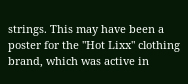strings. This may have been a poster for the "Hot Lixx" clothing brand, which was active in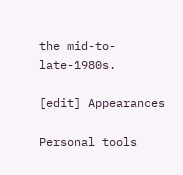the mid-to-late-1980s.

[edit] Appearances

Personal tools